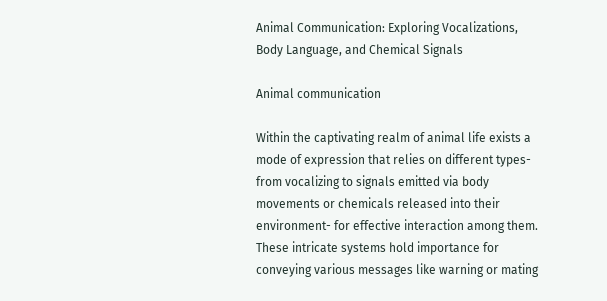Animal Communication: Exploring Vocalizations, Body Language, and Chemical Signals

Animal communication

Within the captivating realm of animal life exists a mode of expression that relies on different types- from vocalizing to signals emitted via body movements or chemicals released into their environment- for effective interaction among them. These intricate systems hold importance for conveying various messages like warning or mating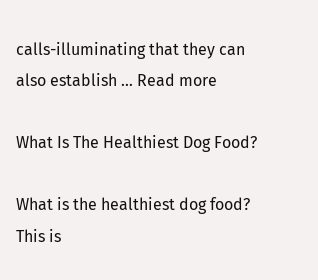calls-illuminating that they can also establish … Read more

What Is The Healthiest Dog Food?

What is the healthiest dog food? This is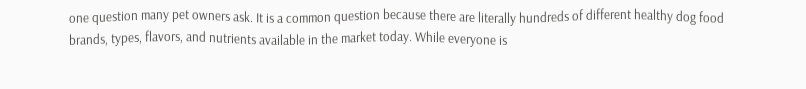one question many pet owners ask. It is a common question because there are literally hundreds of different healthy dog food brands, types, flavors, and nutrients available in the market today. While everyone is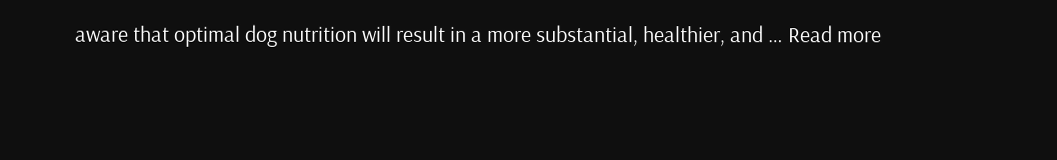aware that optimal dog nutrition will result in a more substantial, healthier, and … Read more